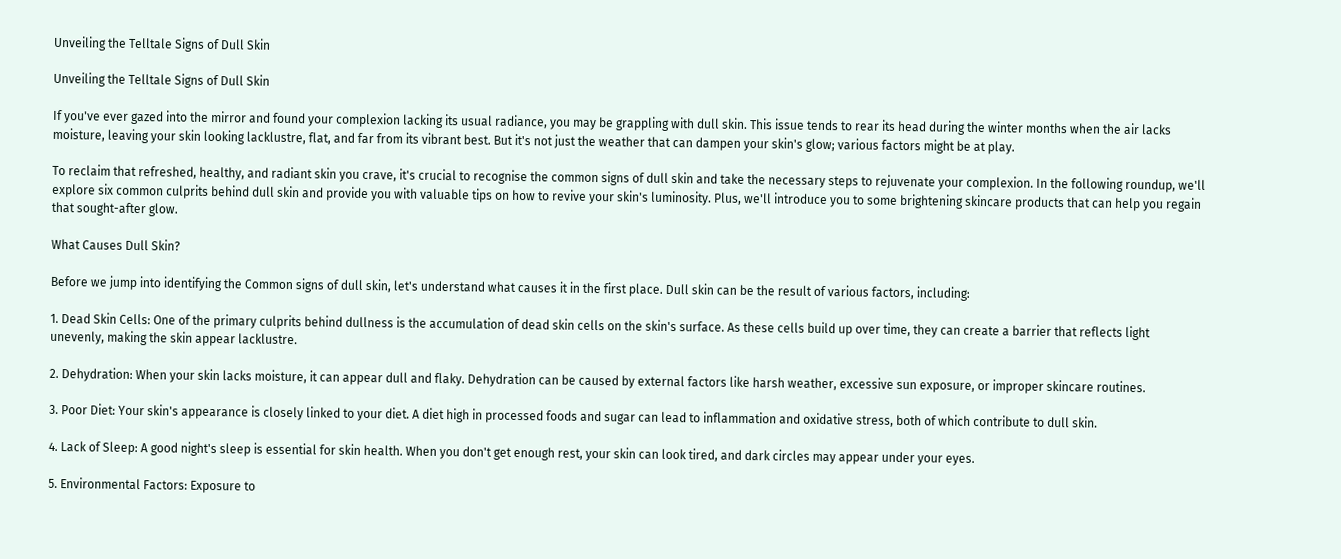Unveiling the Telltale Signs of Dull Skin

Unveiling the Telltale Signs of Dull Skin

If you've ever gazed into the mirror and found your complexion lacking its usual radiance, you may be grappling with dull skin. This issue tends to rear its head during the winter months when the air lacks moisture, leaving your skin looking lacklustre, flat, and far from its vibrant best. But it's not just the weather that can dampen your skin's glow; various factors might be at play.

To reclaim that refreshed, healthy, and radiant skin you crave, it's crucial to recognise the common signs of dull skin and take the necessary steps to rejuvenate your complexion. In the following roundup, we'll explore six common culprits behind dull skin and provide you with valuable tips on how to revive your skin's luminosity. Plus, we'll introduce you to some brightening skincare products that can help you regain that sought-after glow.

What Causes Dull Skin?

Before we jump into identifying the Common signs of dull skin, let's understand what causes it in the first place. Dull skin can be the result of various factors, including:

1. Dead Skin Cells: One of the primary culprits behind dullness is the accumulation of dead skin cells on the skin's surface. As these cells build up over time, they can create a barrier that reflects light unevenly, making the skin appear lacklustre.

2. Dehydration: When your skin lacks moisture, it can appear dull and flaky. Dehydration can be caused by external factors like harsh weather, excessive sun exposure, or improper skincare routines.

3. Poor Diet: Your skin's appearance is closely linked to your diet. A diet high in processed foods and sugar can lead to inflammation and oxidative stress, both of which contribute to dull skin.

4. Lack of Sleep: A good night's sleep is essential for skin health. When you don't get enough rest, your skin can look tired, and dark circles may appear under your eyes.

5. Environmental Factors: Exposure to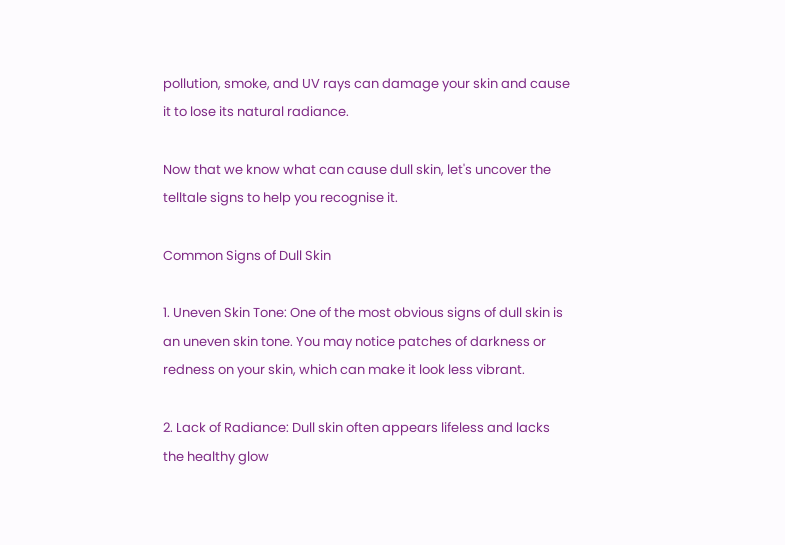pollution, smoke, and UV rays can damage your skin and cause it to lose its natural radiance.

Now that we know what can cause dull skin, let's uncover the telltale signs to help you recognise it.

Common Signs of Dull Skin

1. Uneven Skin Tone: One of the most obvious signs of dull skin is an uneven skin tone. You may notice patches of darkness or redness on your skin, which can make it look less vibrant.

2. Lack of Radiance: Dull skin often appears lifeless and lacks the healthy glow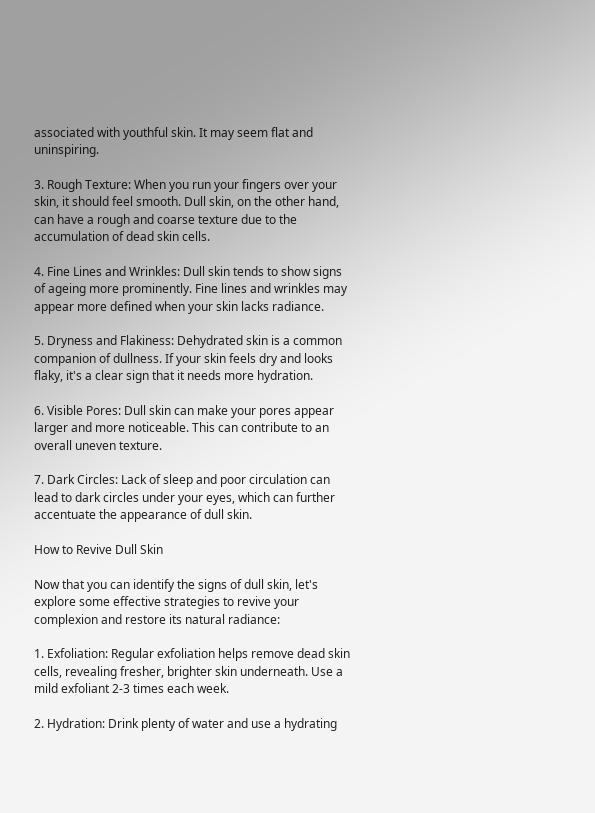associated with youthful skin. It may seem flat and uninspiring.

3. Rough Texture: When you run your fingers over your skin, it should feel smooth. Dull skin, on the other hand, can have a rough and coarse texture due to the accumulation of dead skin cells.

4. Fine Lines and Wrinkles: Dull skin tends to show signs of ageing more prominently. Fine lines and wrinkles may appear more defined when your skin lacks radiance.

5. Dryness and Flakiness: Dehydrated skin is a common companion of dullness. If your skin feels dry and looks flaky, it's a clear sign that it needs more hydration.

6. Visible Pores: Dull skin can make your pores appear larger and more noticeable. This can contribute to an overall uneven texture.

7. Dark Circles: Lack of sleep and poor circulation can lead to dark circles under your eyes, which can further accentuate the appearance of dull skin.

How to Revive Dull Skin

Now that you can identify the signs of dull skin, let's explore some effective strategies to revive your complexion and restore its natural radiance:

1. Exfoliation: Regular exfoliation helps remove dead skin cells, revealing fresher, brighter skin underneath. Use a mild exfoliant 2-3 times each week.

2. Hydration: Drink plenty of water and use a hydrating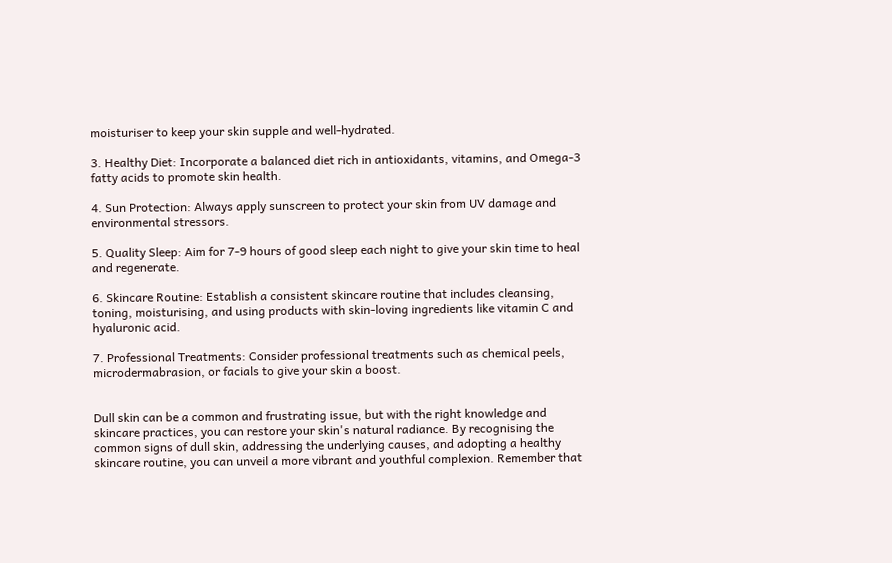moisturiser to keep your skin supple and well-hydrated.

3. Healthy Diet: Incorporate a balanced diet rich in antioxidants, vitamins, and Omega-3 fatty acids to promote skin health.

4. Sun Protection: Always apply sunscreen to protect your skin from UV damage and environmental stressors.

5. Quality Sleep: Aim for 7-9 hours of good sleep each night to give your skin time to heal and regenerate.

6. Skincare Routine: Establish a consistent skincare routine that includes cleansing, toning, moisturising, and using products with skin-loving ingredients like vitamin C and hyaluronic acid.

7. Professional Treatments: Consider professional treatments such as chemical peels, microdermabrasion, or facials to give your skin a boost.


Dull skin can be a common and frustrating issue, but with the right knowledge and skincare practices, you can restore your skin's natural radiance. By recognising the common signs of dull skin, addressing the underlying causes, and adopting a healthy skincare routine, you can unveil a more vibrant and youthful complexion. Remember that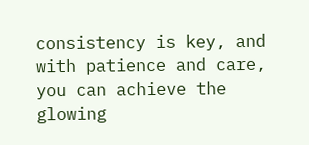consistency is key, and with patience and care, you can achieve the glowing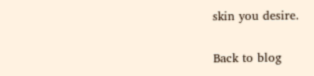skin you desire.

Back to blog